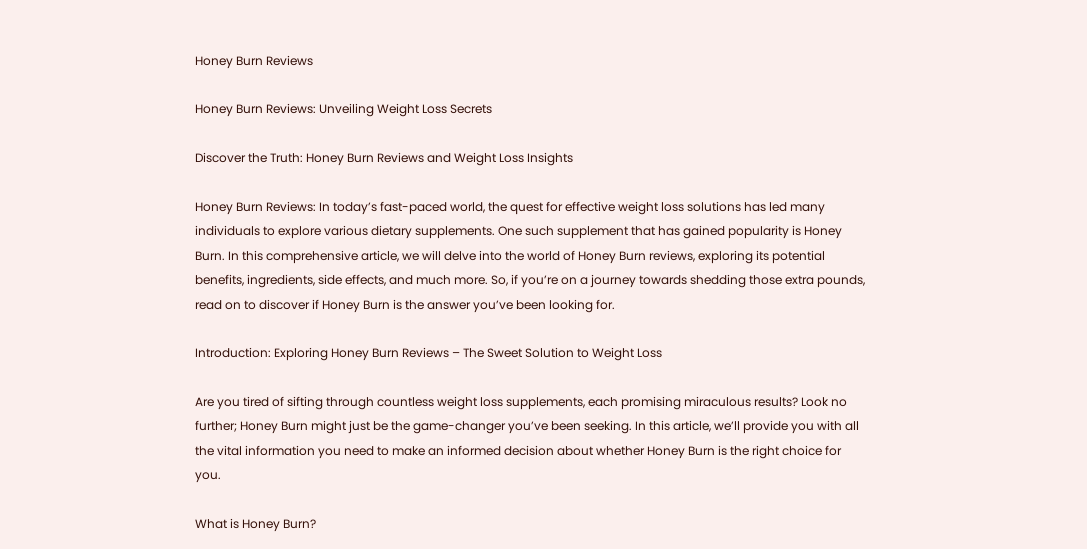Honey Burn Reviews

Honey Burn Reviews: Unveiling Weight Loss Secrets

Discover the Truth: Honey Burn Reviews and Weight Loss Insights

Honey Burn Reviews: In today’s fast-paced world, the quest for effective weight loss solutions has led many individuals to explore various dietary supplements. One such supplement that has gained popularity is Honey Burn. In this comprehensive article, we will delve into the world of Honey Burn reviews, exploring its potential benefits, ingredients, side effects, and much more. So, if you’re on a journey towards shedding those extra pounds, read on to discover if Honey Burn is the answer you’ve been looking for.

Introduction: Exploring Honey Burn Reviews – The Sweet Solution to Weight Loss

Are you tired of sifting through countless weight loss supplements, each promising miraculous results? Look no further; Honey Burn might just be the game-changer you’ve been seeking. In this article, we’ll provide you with all the vital information you need to make an informed decision about whether Honey Burn is the right choice for you.

What is Honey Burn?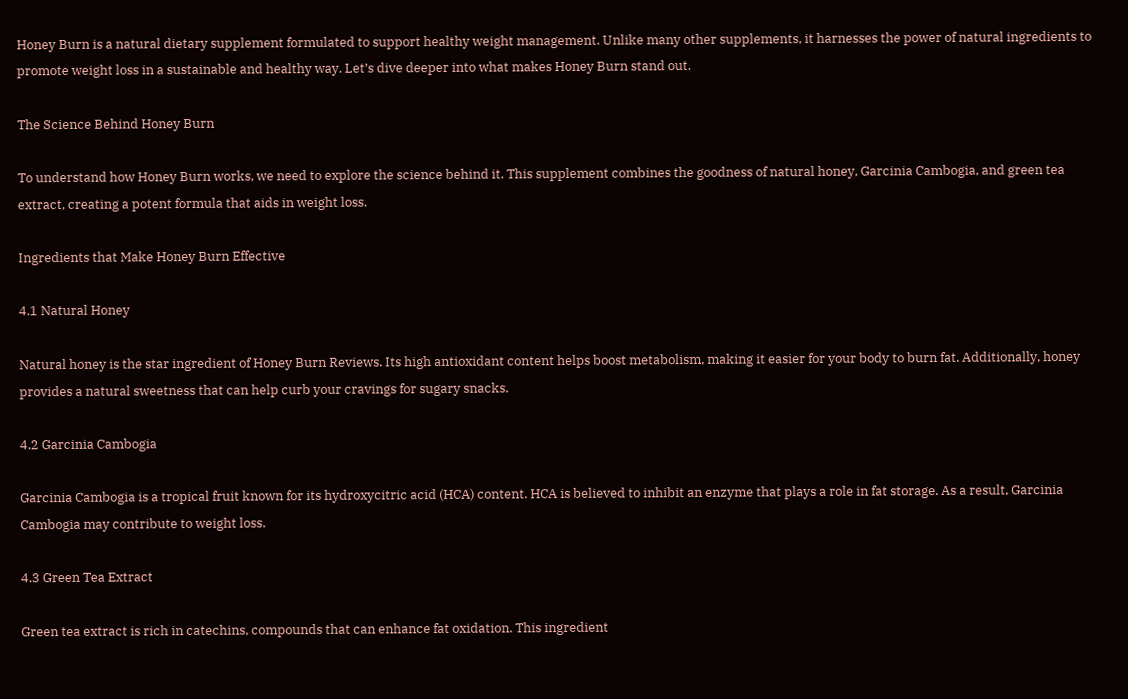Honey Burn is a natural dietary supplement formulated to support healthy weight management. Unlike many other supplements, it harnesses the power of natural ingredients to promote weight loss in a sustainable and healthy way. Let’s dive deeper into what makes Honey Burn stand out.

The Science Behind Honey Burn

To understand how Honey Burn works, we need to explore the science behind it. This supplement combines the goodness of natural honey, Garcinia Cambogia, and green tea extract, creating a potent formula that aids in weight loss.

Ingredients that Make Honey Burn Effective

4.1 Natural Honey

Natural honey is the star ingredient of Honey Burn Reviews. Its high antioxidant content helps boost metabolism, making it easier for your body to burn fat. Additionally, honey provides a natural sweetness that can help curb your cravings for sugary snacks.

4.2 Garcinia Cambogia

Garcinia Cambogia is a tropical fruit known for its hydroxycitric acid (HCA) content. HCA is believed to inhibit an enzyme that plays a role in fat storage. As a result, Garcinia Cambogia may contribute to weight loss.

4.3 Green Tea Extract

Green tea extract is rich in catechins, compounds that can enhance fat oxidation. This ingredient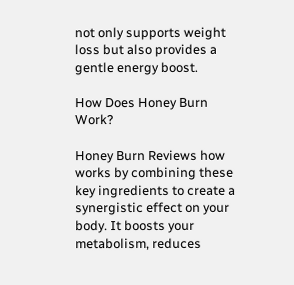not only supports weight loss but also provides a gentle energy boost.

How Does Honey Burn Work?

Honey Burn Reviews how works by combining these key ingredients to create a synergistic effect on your body. It boosts your metabolism, reduces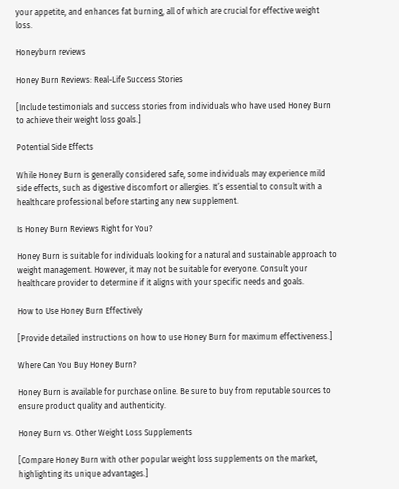your appetite, and enhances fat burning, all of which are crucial for effective weight loss.

Honeyburn reviews

Honey Burn Reviews: Real-Life Success Stories

[Include testimonials and success stories from individuals who have used Honey Burn to achieve their weight loss goals.]

Potential Side Effects

While Honey Burn is generally considered safe, some individuals may experience mild side effects, such as digestive discomfort or allergies. It’s essential to consult with a healthcare professional before starting any new supplement.

Is Honey Burn Reviews Right for You?

Honey Burn is suitable for individuals looking for a natural and sustainable approach to weight management. However, it may not be suitable for everyone. Consult your healthcare provider to determine if it aligns with your specific needs and goals.

How to Use Honey Burn Effectively

[Provide detailed instructions on how to use Honey Burn for maximum effectiveness.]

Where Can You Buy Honey Burn?

Honey Burn is available for purchase online. Be sure to buy from reputable sources to ensure product quality and authenticity.

Honey Burn vs. Other Weight Loss Supplements

[Compare Honey Burn with other popular weight loss supplements on the market, highlighting its unique advantages.]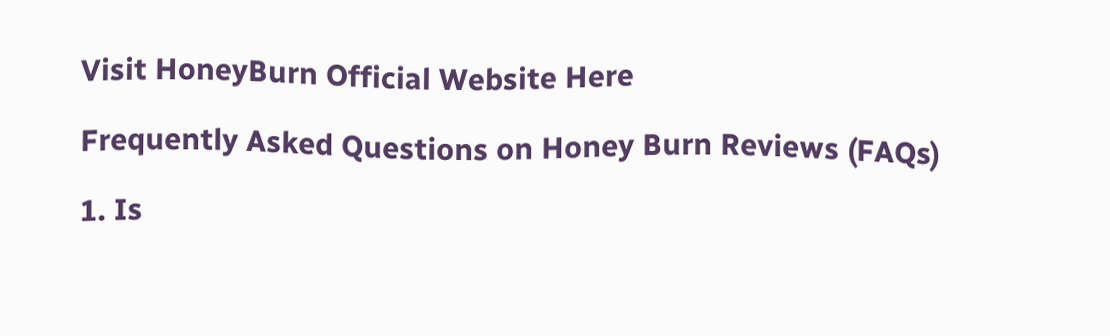Visit HoneyBurn Official Website Here

Frequently Asked Questions on Honey Burn Reviews (FAQs)

1. Is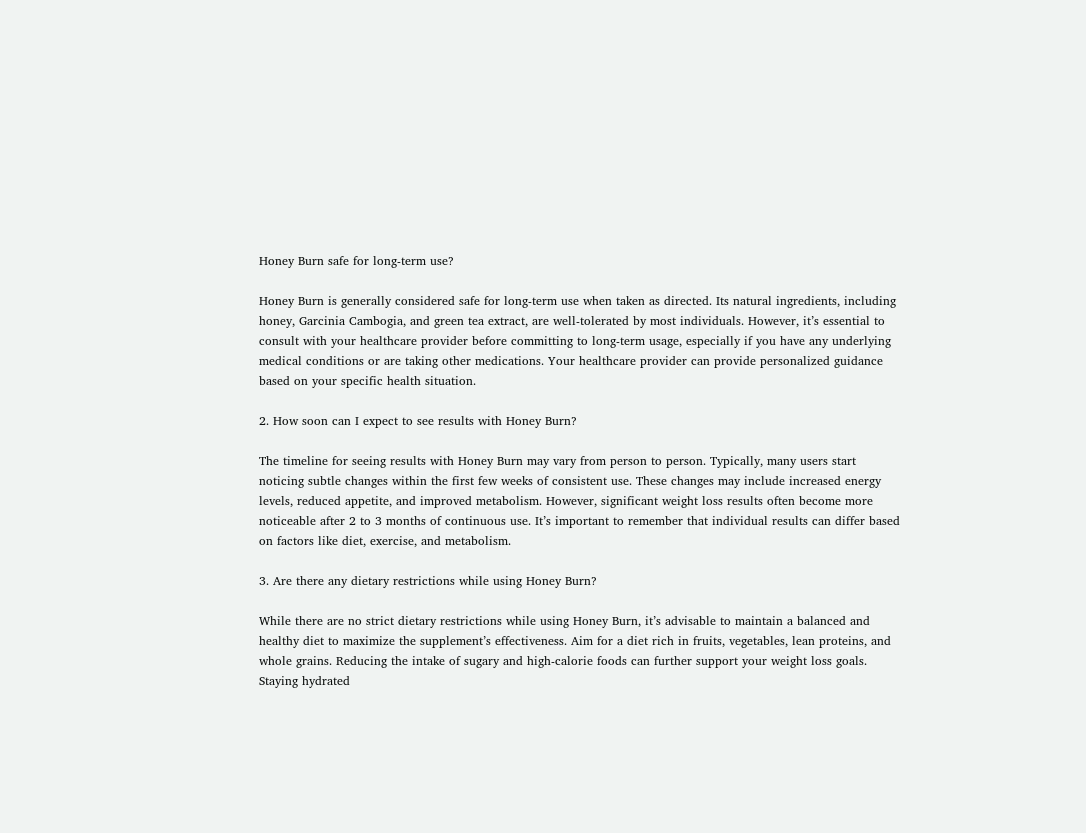Honey Burn safe for long-term use?

Honey Burn is generally considered safe for long-term use when taken as directed. Its natural ingredients, including honey, Garcinia Cambogia, and green tea extract, are well-tolerated by most individuals. However, it’s essential to consult with your healthcare provider before committing to long-term usage, especially if you have any underlying medical conditions or are taking other medications. Your healthcare provider can provide personalized guidance based on your specific health situation.

2. How soon can I expect to see results with Honey Burn?

The timeline for seeing results with Honey Burn may vary from person to person. Typically, many users start noticing subtle changes within the first few weeks of consistent use. These changes may include increased energy levels, reduced appetite, and improved metabolism. However, significant weight loss results often become more noticeable after 2 to 3 months of continuous use. It’s important to remember that individual results can differ based on factors like diet, exercise, and metabolism.

3. Are there any dietary restrictions while using Honey Burn?

While there are no strict dietary restrictions while using Honey Burn, it’s advisable to maintain a balanced and healthy diet to maximize the supplement’s effectiveness. Aim for a diet rich in fruits, vegetables, lean proteins, and whole grains. Reducing the intake of sugary and high-calorie foods can further support your weight loss goals. Staying hydrated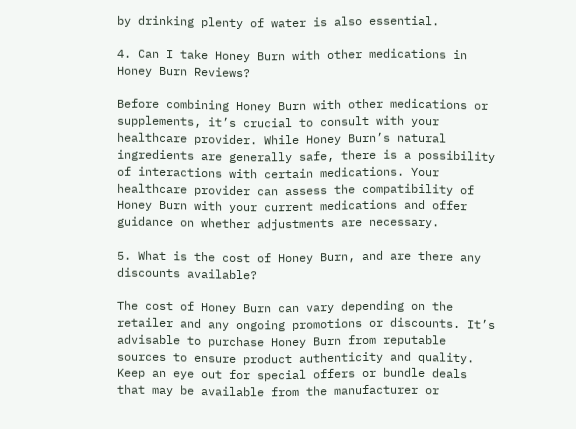by drinking plenty of water is also essential.

4. Can I take Honey Burn with other medications in Honey Burn Reviews?

Before combining Honey Burn with other medications or supplements, it’s crucial to consult with your healthcare provider. While Honey Burn’s natural ingredients are generally safe, there is a possibility of interactions with certain medications. Your healthcare provider can assess the compatibility of Honey Burn with your current medications and offer guidance on whether adjustments are necessary.

5. What is the cost of Honey Burn, and are there any discounts available?

The cost of Honey Burn can vary depending on the retailer and any ongoing promotions or discounts. It’s advisable to purchase Honey Burn from reputable sources to ensure product authenticity and quality. Keep an eye out for special offers or bundle deals that may be available from the manufacturer or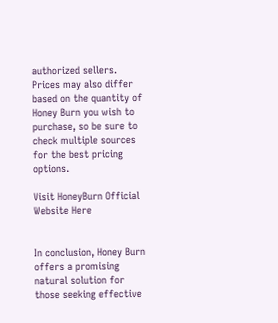authorized sellers. Prices may also differ based on the quantity of Honey Burn you wish to purchase, so be sure to check multiple sources for the best pricing options.

Visit HoneyBurn Official Website Here


In conclusion, Honey Burn offers a promising natural solution for those seeking effective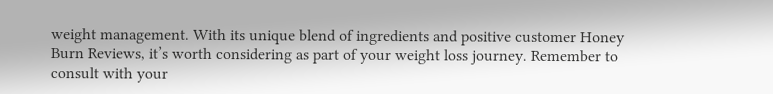weight management. With its unique blend of ingredients and positive customer Honey Burn Reviews, it’s worth considering as part of your weight loss journey. Remember to consult with your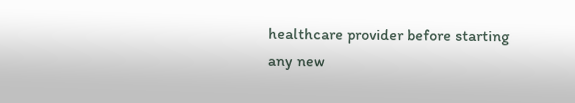healthcare provider before starting any new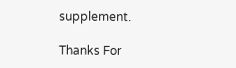supplement.

Thanks For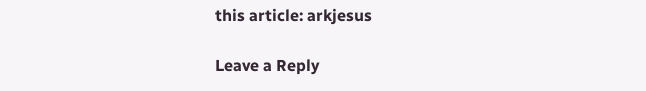this article: arkjesus

Leave a Reply